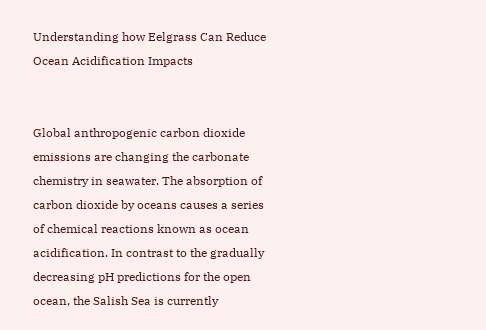Understanding how Eelgrass Can Reduce Ocean Acidification Impacts


Global anthropogenic carbon dioxide emissions are changing the carbonate chemistry in seawater. The absorption of carbon dioxide by oceans causes a series of chemical reactions known as ocean acidification. In contrast to the gradually decreasing pH predictions for the open ocean, the Salish Sea is currently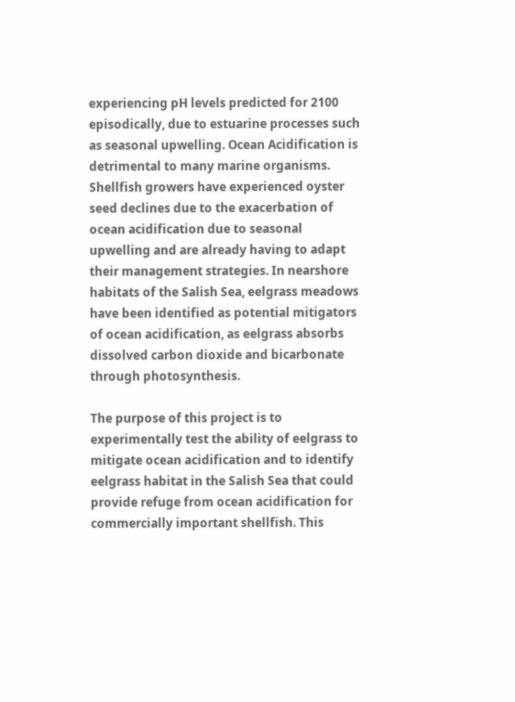experiencing pH levels predicted for 2100 episodically, due to estuarine processes such as seasonal upwelling. Ocean Acidification is detrimental to many marine organisms. Shellfish growers have experienced oyster seed declines due to the exacerbation of ocean acidification due to seasonal upwelling and are already having to adapt their management strategies. In nearshore habitats of the Salish Sea, eelgrass meadows have been identified as potential mitigators of ocean acidification, as eelgrass absorbs dissolved carbon dioxide and bicarbonate through photosynthesis.

The purpose of this project is to experimentally test the ability of eelgrass to mitigate ocean acidification and to identify eelgrass habitat in the Salish Sea that could provide refuge from ocean acidification for commercially important shellfish. This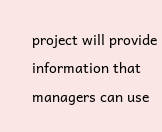project will provide information that managers can use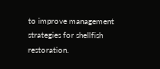to improve management strategies for shellfish restoration.